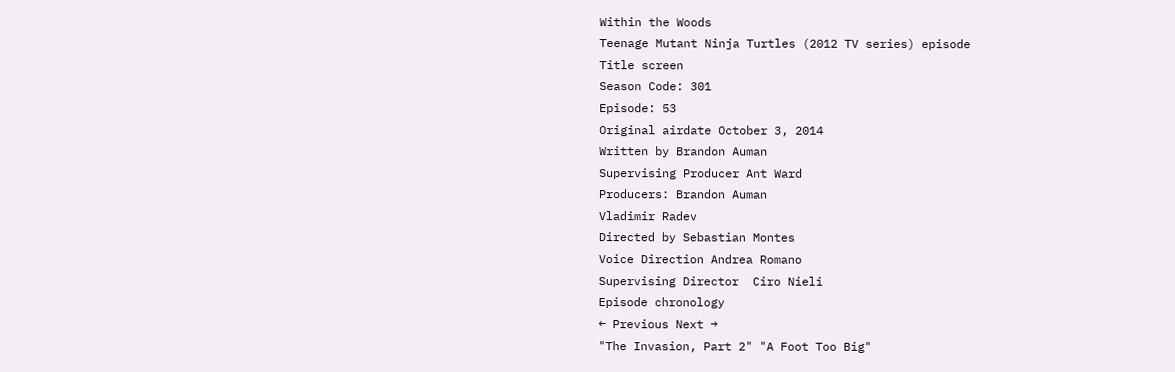Within the Woods
Teenage Mutant Ninja Turtles (2012 TV series) episode
Title screen
Season Code: 301
Episode: 53
Original airdate October 3, 2014
Written by Brandon Auman
Supervising Producer Ant Ward
Producers: Brandon Auman
Vladimir Radev
Directed by Sebastian Montes
Voice Direction Andrea Romano
Supervising Director  Ciro Nieli
Episode chronology
← Previous Next →
"The Invasion, Part 2" "A Foot Too Big"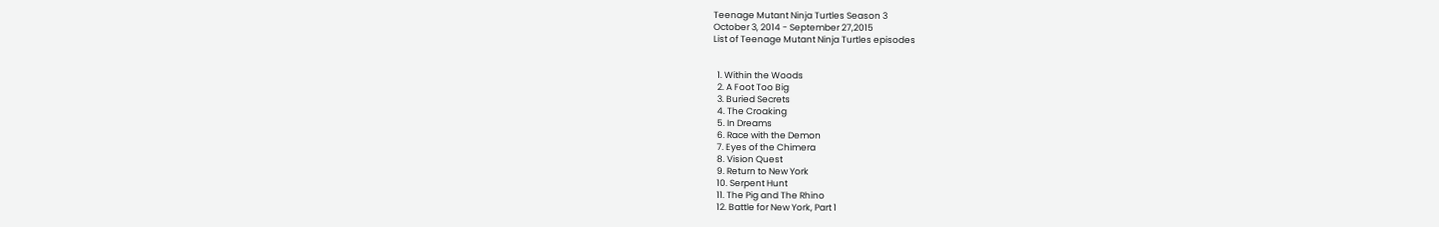Teenage Mutant Ninja Turtles Season 3
October 3, 2014 - September 27,2015
List of Teenage Mutant Ninja Turtles episodes


  1. Within the Woods
  2. A Foot Too Big
  3. Buried Secrets
  4. The Croaking
  5. In Dreams
  6. Race with the Demon
  7. Eyes of the Chimera
  8. Vision Quest
  9. Return to New York
  10. Serpent Hunt
  11. The Pig and The Rhino
  12. Battle for New York, Part 1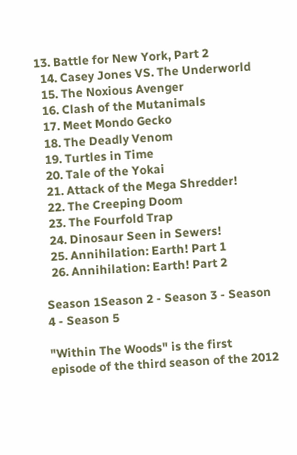13. Battle for New York, Part 2
  14. Casey Jones VS. The Underworld
  15. The Noxious Avenger
  16. Clash of the Mutanimals
  17. Meet Mondo Gecko
  18. The Deadly Venom
  19. Turtles in Time
  20. Tale of the Yokai
  21. Attack of the Mega Shredder!
  22. The Creeping Doom
  23. The Fourfold Trap
  24. Dinosaur Seen in Sewers!
  25. Annihilation: Earth! Part 1
  26. Annihilation: Earth! Part 2

Season 1Season 2 - Season 3 - Season 4 - Season 5

"Within The Woods" is the first episode of the third season of the 2012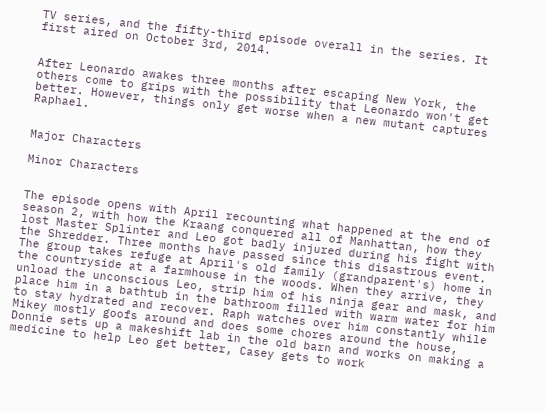TV series, and the fifty-third episode overall in the series. It first aired on October 3rd, 2014.


After Leonardo awakes three months after escaping New York, the others come to grips with the possibility that Leonardo won't get better. However, things only get worse when a new mutant captures Raphael.


Major Characters

Minor Characters


The episode opens with April recounting what happened at the end of season 2, with how the Kraang conquered all of Manhattan, how they lost Master Splinter and Leo got badly injured during his fight with the Shredder. Three months have passed since this disastrous event. The group takes refuge at April's old family (grandparent's) home in the countryside at a farmhouse in the woods. When they arrive, they unload the unconscious Leo, strip him of his ninja gear and mask, and place him in a bathtub in the bathroom filled with warm water for him to stay hydrated and recover. Raph watches over him constantly while Mikey mostly goofs around and does some chores around the house, Donnie sets up a makeshift lab in the old barn and works on making a medicine to help Leo get better, Casey gets to work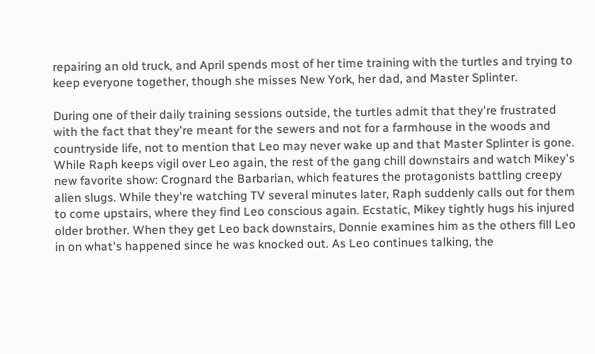repairing an old truck, and April spends most of her time training with the turtles and trying to keep everyone together, though she misses New York, her dad, and Master Splinter.

During one of their daily training sessions outside, the turtles admit that they're frustrated with the fact that they're meant for the sewers and not for a farmhouse in the woods and countryside life, not to mention that Leo may never wake up and that Master Splinter is gone. While Raph keeps vigil over Leo again, the rest of the gang chill downstairs and watch Mikey's new favorite show: Crognard the Barbarian, which features the protagonists battling creepy alien slugs. While they're watching TV several minutes later, Raph suddenly calls out for them to come upstairs, where they find Leo conscious again. Ecstatic, Mikey tightly hugs his injured older brother. When they get Leo back downstairs, Donnie examines him as the others fill Leo in on what's happened since he was knocked out. As Leo continues talking, the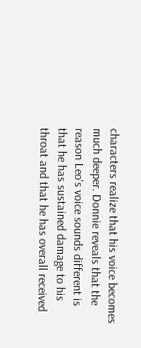characters realize that his voice becomes much deeper. Donnie reveals that the reason Leo's voice sounds different is that he has sustained damage to his throat and that he has overall received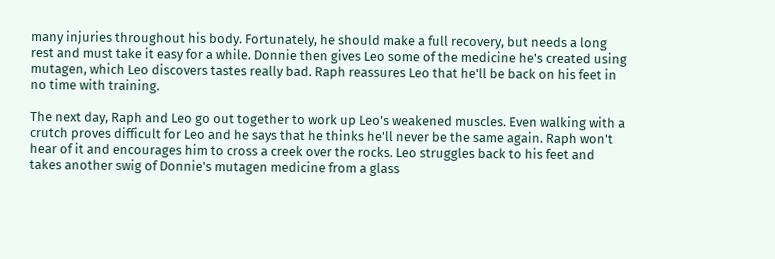many injuries throughout his body. Fortunately, he should make a full recovery, but needs a long rest and must take it easy for a while. Donnie then gives Leo some of the medicine he's created using mutagen, which Leo discovers tastes really bad. Raph reassures Leo that he'll be back on his feet in no time with training.

The next day, Raph and Leo go out together to work up Leo's weakened muscles. Even walking with a crutch proves difficult for Leo and he says that he thinks he'll never be the same again. Raph won't hear of it and encourages him to cross a creek over the rocks. Leo struggles back to his feet and takes another swig of Donnie's mutagen medicine from a glass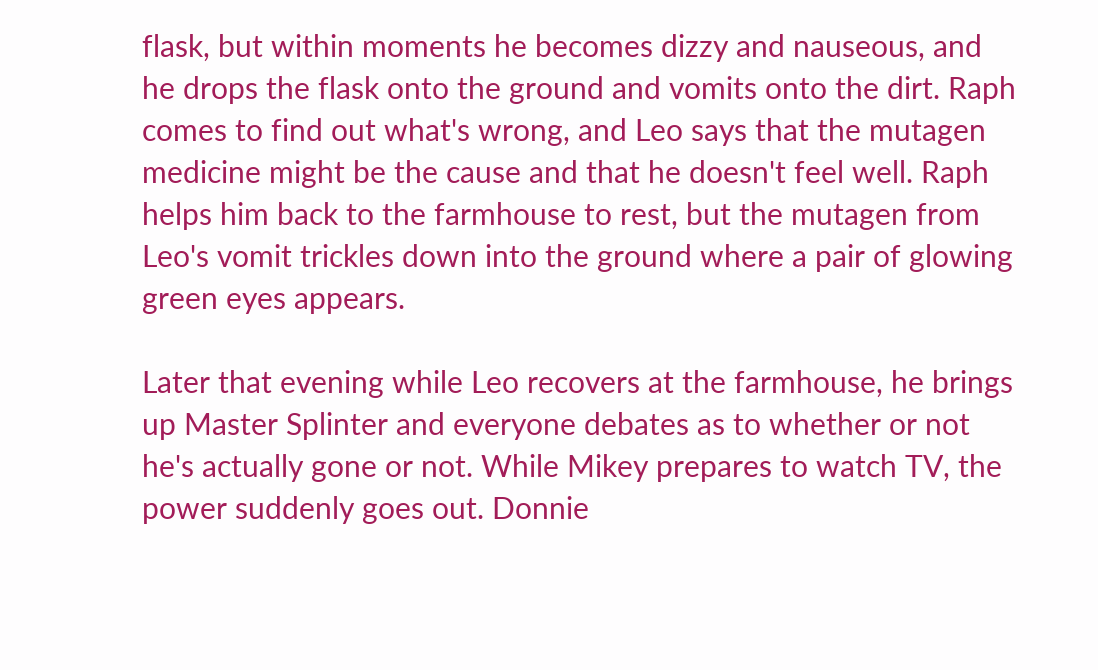flask, but within moments he becomes dizzy and nauseous, and he drops the flask onto the ground and vomits onto the dirt. Raph comes to find out what's wrong, and Leo says that the mutagen medicine might be the cause and that he doesn't feel well. Raph helps him back to the farmhouse to rest, but the mutagen from Leo's vomit trickles down into the ground where a pair of glowing green eyes appears.

Later that evening while Leo recovers at the farmhouse, he brings up Master Splinter and everyone debates as to whether or not he's actually gone or not. While Mikey prepares to watch TV, the power suddenly goes out. Donnie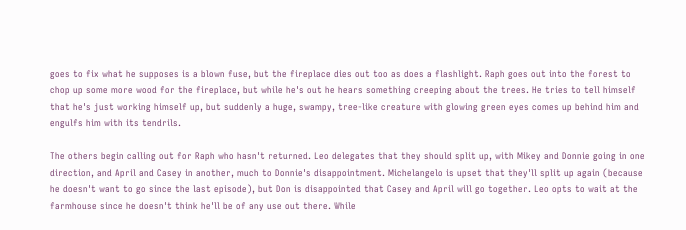goes to fix what he supposes is a blown fuse, but the fireplace dies out too as does a flashlight. Raph goes out into the forest to chop up some more wood for the fireplace, but while he's out he hears something creeping about the trees. He tries to tell himself that he's just working himself up, but suddenly a huge, swampy, tree-like creature with glowing green eyes comes up behind him and engulfs him with its tendrils.

The others begin calling out for Raph who hasn't returned. Leo delegates that they should split up, with Mikey and Donnie going in one direction, and April and Casey in another, much to Donnie's disappointment. Michelangelo is upset that they'll split up again (because he doesn't want to go since the last episode), but Don is disappointed that Casey and April will go together. Leo opts to wait at the farmhouse since he doesn't think he'll be of any use out there. While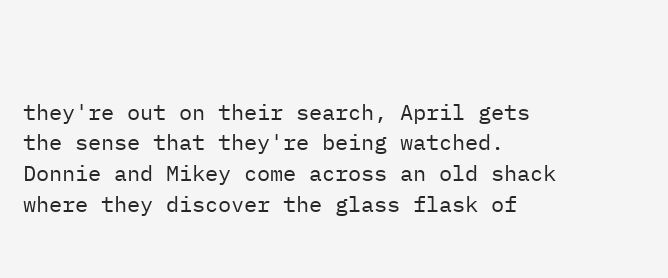they're out on their search, April gets the sense that they're being watched. Donnie and Mikey come across an old shack where they discover the glass flask of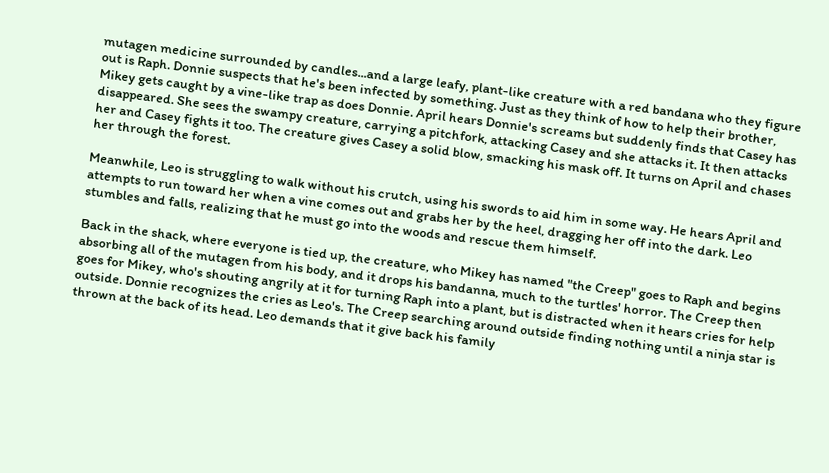mutagen medicine surrounded by candles...and a large leafy, plant-like creature with a red bandana who they figure out is Raph. Donnie suspects that he's been infected by something. Just as they think of how to help their brother, Mikey gets caught by a vine-like trap as does Donnie. April hears Donnie's screams but suddenly finds that Casey has disappeared. She sees the swampy creature, carrying a pitchfork, attacking Casey and she attacks it. It then attacks her and Casey fights it too. The creature gives Casey a solid blow, smacking his mask off. It turns on April and chases her through the forest.

Meanwhile, Leo is struggling to walk without his crutch, using his swords to aid him in some way. He hears April and attempts to run toward her when a vine comes out and grabs her by the heel, dragging her off into the dark. Leo stumbles and falls, realizing that he must go into the woods and rescue them himself.

Back in the shack, where everyone is tied up, the creature, who Mikey has named "the Creep" goes to Raph and begins absorbing all of the mutagen from his body, and it drops his bandanna, much to the turtles' horror. The Creep then goes for Mikey, who's shouting angrily at it for turning Raph into a plant, but is distracted when it hears cries for help outside. Donnie recognizes the cries as Leo's. The Creep searching around outside finding nothing until a ninja star is thrown at the back of its head. Leo demands that it give back his family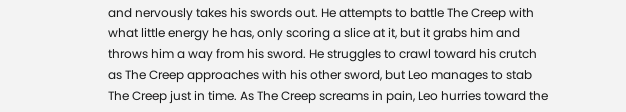and nervously takes his swords out. He attempts to battle The Creep with what little energy he has, only scoring a slice at it, but it grabs him and throws him a way from his sword. He struggles to crawl toward his crutch as The Creep approaches with his other sword, but Leo manages to stab The Creep just in time. As The Creep screams in pain, Leo hurries toward the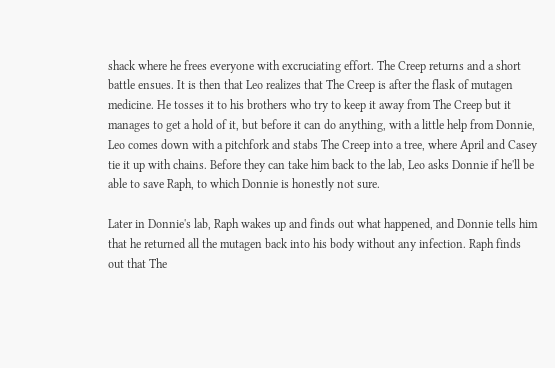shack where he frees everyone with excruciating effort. The Creep returns and a short battle ensues. It is then that Leo realizes that The Creep is after the flask of mutagen medicine. He tosses it to his brothers who try to keep it away from The Creep but it manages to get a hold of it, but before it can do anything, with a little help from Donnie, Leo comes down with a pitchfork and stabs The Creep into a tree, where April and Casey tie it up with chains. Before they can take him back to the lab, Leo asks Donnie if he'll be able to save Raph, to which Donnie is honestly not sure.

Later in Donnie's lab, Raph wakes up and finds out what happened, and Donnie tells him that he returned all the mutagen back into his body without any infection. Raph finds out that The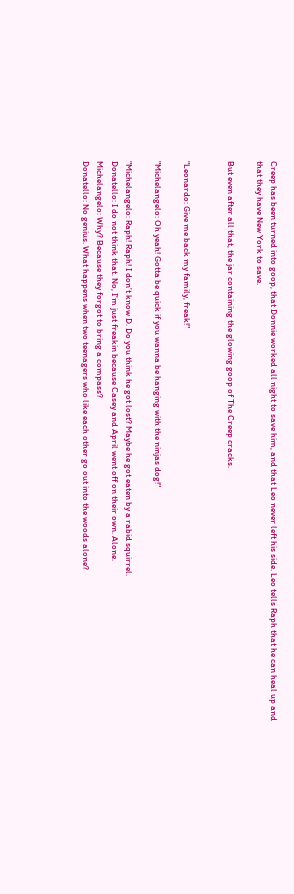Creep has been turned into goop, that Donnie worked all night to save him, and that Leo never left his side. Leo tells Raph that he can heal up and that they have New York to save.

But even after all that, the jar containing the glowing goop of The Creep cracks.


"Leonardo: Give me back my family, freak!"

"Michelangelo: Oh yeah! Gotta be quick if you wanna be hanging with the ninjas dog!"

"Michelangelo: Raph! Raph! I don’t know D. Do you think he got lost? Maybe he got eaten by a rabid squirrel.
Donatello: I do not think that. No, I'm just freakin because Casey and April went off on their own. Alone.
Michelangelo: Why? Because they forgot to bring a compass?
Donatello: No genius. What happens when two teenagers who like each other go out into the woods alone?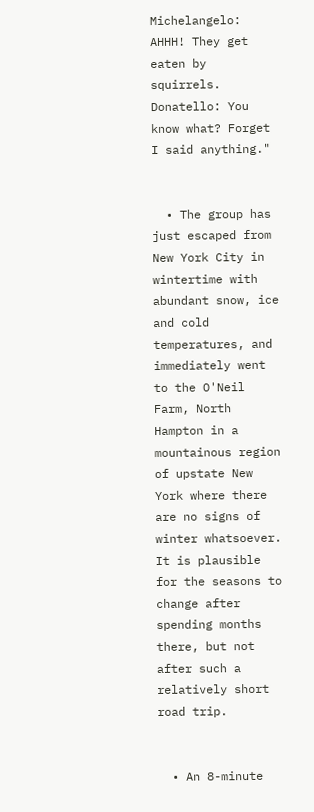Michelangelo: AHHH! They get eaten by squirrels.
Donatello: You know what? Forget I said anything."


  • The group has just escaped from New York City in wintertime with abundant snow, ice and cold temperatures, and immediately went to the O'Neil Farm, North Hampton in a mountainous region of upstate New York where there are no signs of winter whatsoever. It is plausible for the seasons to change after spending months there, but not after such a relatively short road trip.


  • An 8-minute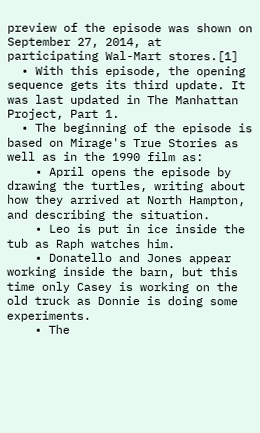preview of the episode was shown on September 27, 2014, at participating Wal-Mart stores.[1]
  • With this episode, the opening sequence gets its third update. It was last updated in The Manhattan Project, Part 1.
  • The beginning of the episode is based on Mirage's True Stories as well as in the 1990 film as:
    • April opens the episode by drawing the turtles, writing about how they arrived at North Hampton, and describing the situation.
    • Leo is put in ice inside the tub as Raph watches him.
    • Donatello and Jones appear working inside the barn, but this time only Casey is working on the old truck as Donnie is doing some experiments.
    • The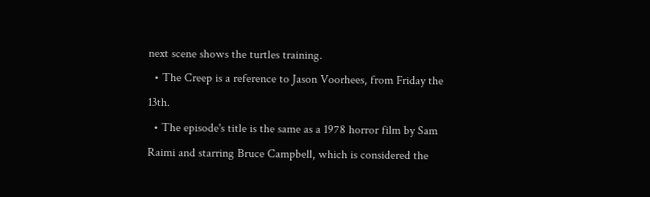next scene shows the turtles training.
  • The Creep is a reference to Jason Voorhees, from Friday the 13th.
  • The episode's title is the same as a 1978 horror film by Sam Raimi and starring Bruce Campbell, which is considered the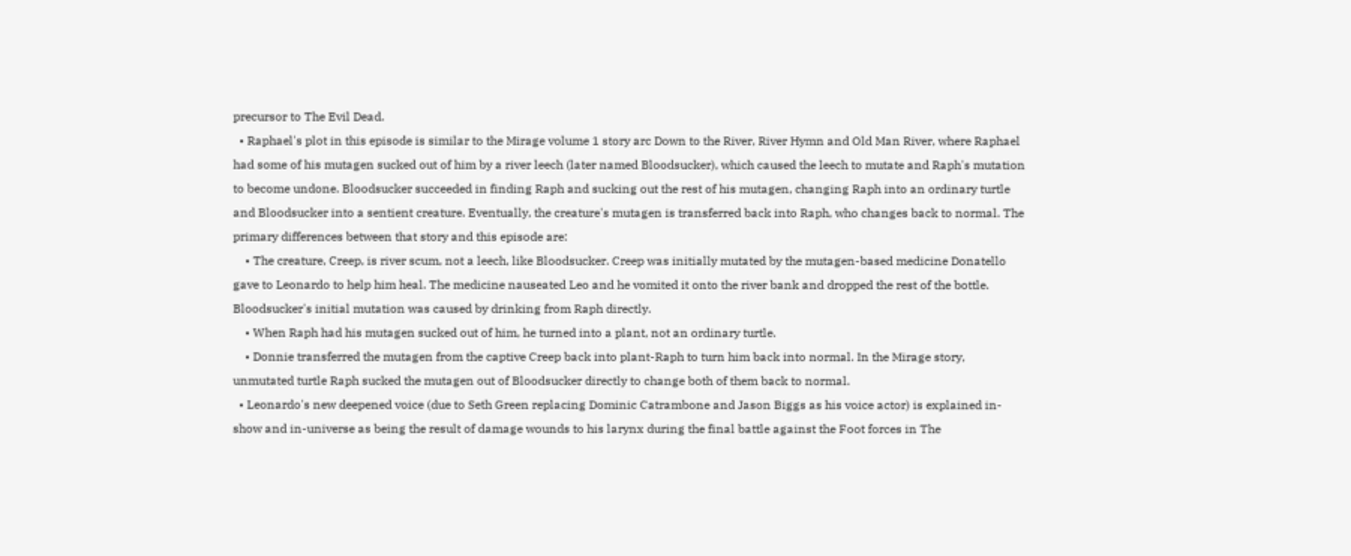precursor to The Evil Dead.
  • Raphael's plot in this episode is similar to the Mirage volume 1 story arc Down to the River, River Hymn and Old Man River, where Raphael had some of his mutagen sucked out of him by a river leech (later named Bloodsucker), which caused the leech to mutate and Raph's mutation to become undone. Bloodsucker succeeded in finding Raph and sucking out the rest of his mutagen, changing Raph into an ordinary turtle and Bloodsucker into a sentient creature. Eventually, the creature's mutagen is transferred back into Raph, who changes back to normal. The primary differences between that story and this episode are:
    • The creature, Creep, is river scum, not a leech, like Bloodsucker. Creep was initially mutated by the mutagen-based medicine Donatello gave to Leonardo to help him heal. The medicine nauseated Leo and he vomited it onto the river bank and dropped the rest of the bottle. Bloodsucker's initial mutation was caused by drinking from Raph directly.
    • When Raph had his mutagen sucked out of him, he turned into a plant, not an ordinary turtle.
    • Donnie transferred the mutagen from the captive Creep back into plant-Raph to turn him back into normal. In the Mirage story, unmutated turtle Raph sucked the mutagen out of Bloodsucker directly to change both of them back to normal.
  • Leonardo's new deepened voice (due to Seth Green replacing Dominic Catrambone and Jason Biggs as his voice actor) is explained in-show and in-universe as being the result of damage wounds to his larynx during the final battle against the Foot forces in The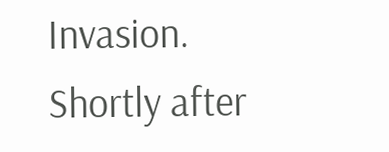Invasion. Shortly after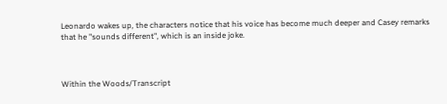Leonardo wakes up, the characters notice that his voice has become much deeper and Casey remarks that he "sounds different", which is an inside joke.



Within the Woods/Transcript